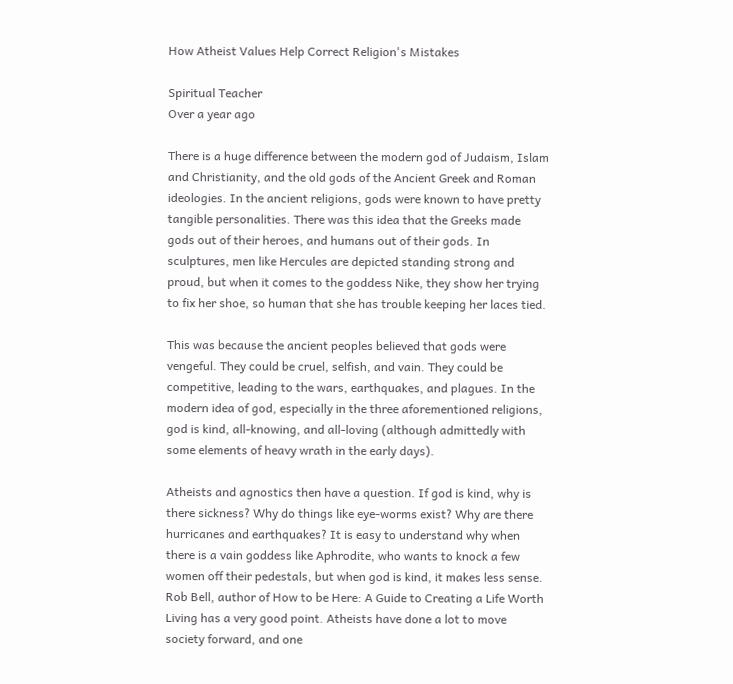How Atheist Values Help Correct Religion's Mistakes

Spiritual Teacher
Over a year ago

There is a huge difference between the modern god of Judaism, Islam and Christianity, and the old gods of the Ancient Greek and Roman ideologies. In the ancient religions, gods were known to have pretty tangible personalities. There was this idea that the Greeks made gods out of their heroes, and humans out of their gods. In sculptures, men like Hercules are depicted standing strong and proud, but when it comes to the goddess Nike, they show her trying to fix her shoe, so human that she has trouble keeping her laces tied.

This was because the ancient peoples believed that gods were vengeful. They could be cruel, selfish, and vain. They could be competitive, leading to the wars, earthquakes, and plagues. In the modern idea of god, especially in the three aforementioned religions, god is kind, all-knowing, and all-loving (although admittedly with some elements of heavy wrath in the early days).

Atheists and agnostics then have a question. If god is kind, why is there sickness? Why do things like eye-worms exist? Why are there hurricanes and earthquakes? It is easy to understand why when there is a vain goddess like Aphrodite, who wants to knock a few women off their pedestals, but when god is kind, it makes less sense. Rob Bell, author of How to be Here: A Guide to Creating a Life Worth Living has a very good point. Atheists have done a lot to move society forward, and one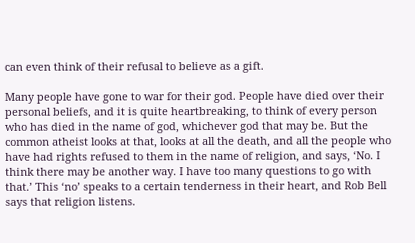can even think of their refusal to believe as a gift.

Many people have gone to war for their god. People have died over their personal beliefs, and it is quite heartbreaking, to think of every person who has died in the name of god, whichever god that may be. But the common atheist looks at that, looks at all the death, and all the people who have had rights refused to them in the name of religion, and says, ‘No. I think there may be another way. I have too many questions to go with that.’ This ‘no’ speaks to a certain tenderness in their heart, and Rob Bell says that religion listens.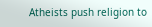Atheists push religion to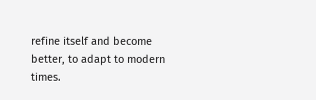refine itself and become better, to adapt to modern times.